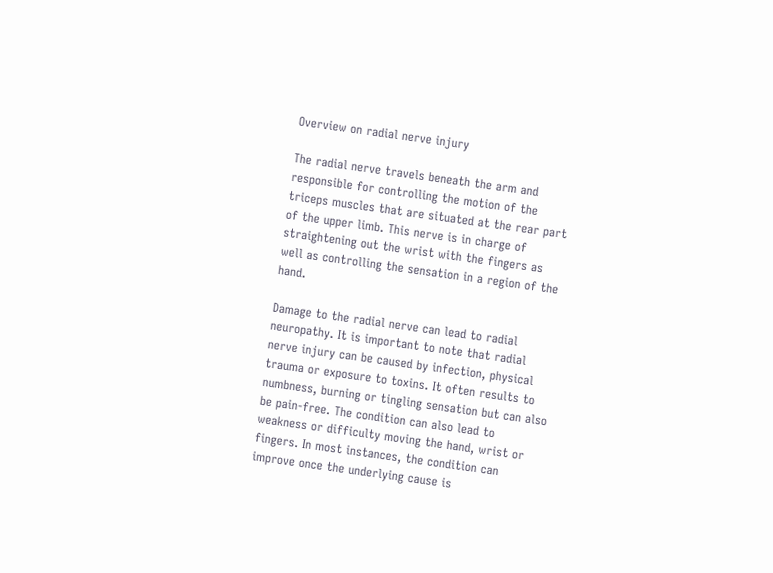Overview on radial nerve injury

The radial nerve travels beneath the arm and responsible for controlling the motion of the triceps muscles that are situated at the rear part of the upper limb. This nerve is in charge of straightening out the wrist with the fingers as well as controlling the sensation in a region of the hand.

Damage to the radial nerve can lead to radial neuropathy. It is important to note that radial nerve injury can be caused by infection, physical trauma or exposure to toxins. It often results to numbness, burning or tingling sensation but can also be pain-free. The condition can also lead to weakness or difficulty moving the hand, wrist or fingers. In most instances, the condition can improve once the underlying cause is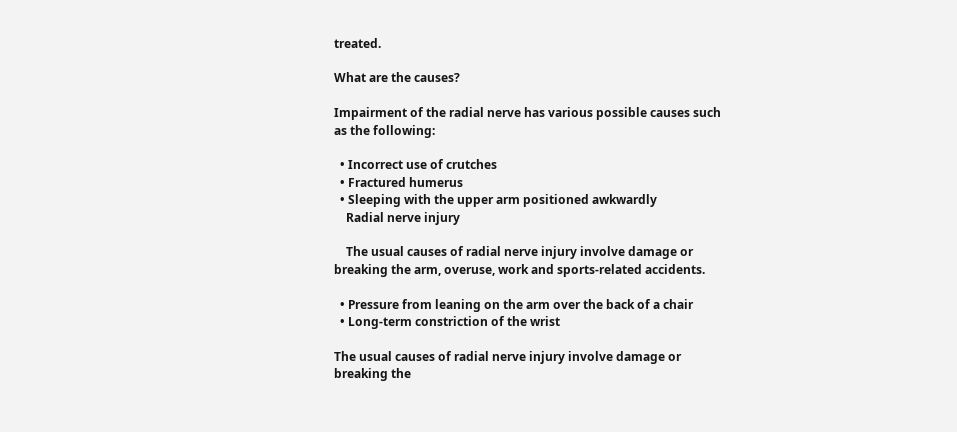treated.

What are the causes?

Impairment of the radial nerve has various possible causes such as the following:

  • Incorrect use of crutches
  • Fractured humerus
  • Sleeping with the upper arm positioned awkwardly
    Radial nerve injury

    The usual causes of radial nerve injury involve damage or breaking the arm, overuse, work and sports-related accidents.

  • Pressure from leaning on the arm over the back of a chair
  • Long-term constriction of the wrist

The usual causes of radial nerve injury involve damage or breaking the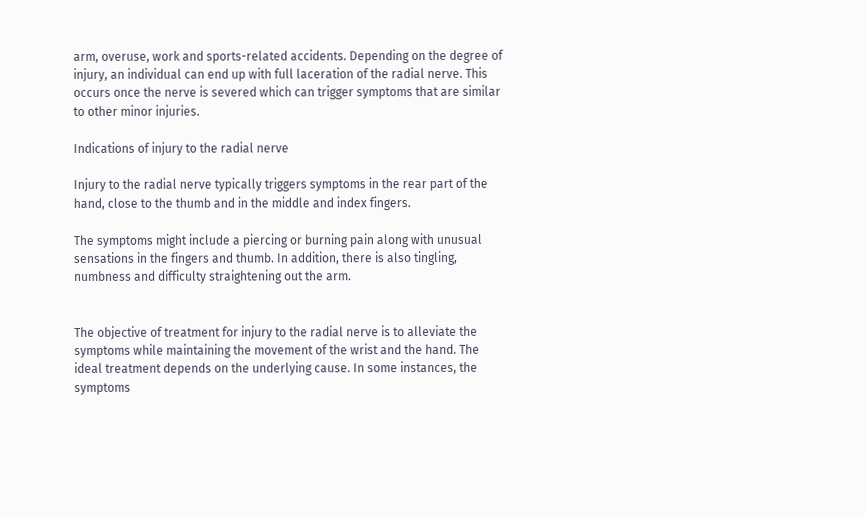arm, overuse, work and sports-related accidents. Depending on the degree of injury, an individual can end up with full laceration of the radial nerve. This occurs once the nerve is severed which can trigger symptoms that are similar to other minor injuries.

Indications of injury to the radial nerve

Injury to the radial nerve typically triggers symptoms in the rear part of the hand, close to the thumb and in the middle and index fingers.

The symptoms might include a piercing or burning pain along with unusual sensations in the fingers and thumb. In addition, there is also tingling, numbness and difficulty straightening out the arm.


The objective of treatment for injury to the radial nerve is to alleviate the symptoms while maintaining the movement of the wrist and the hand. The ideal treatment depends on the underlying cause. In some instances, the symptoms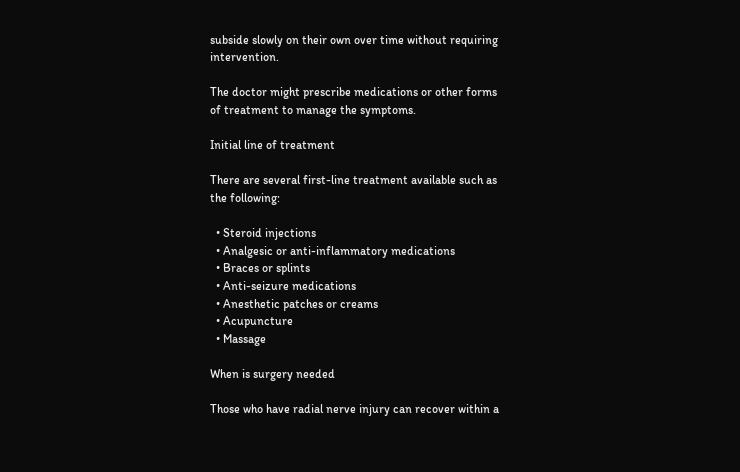subside slowly on their own over time without requiring intervention.

The doctor might prescribe medications or other forms of treatment to manage the symptoms.

Initial line of treatment

There are several first-line treatment available such as the following:

  • Steroid injections
  • Analgesic or anti-inflammatory medications
  • Braces or splints
  • Anti-seizure medications
  • Anesthetic patches or creams
  • Acupuncture
  • Massage

When is surgery needed

Those who have radial nerve injury can recover within a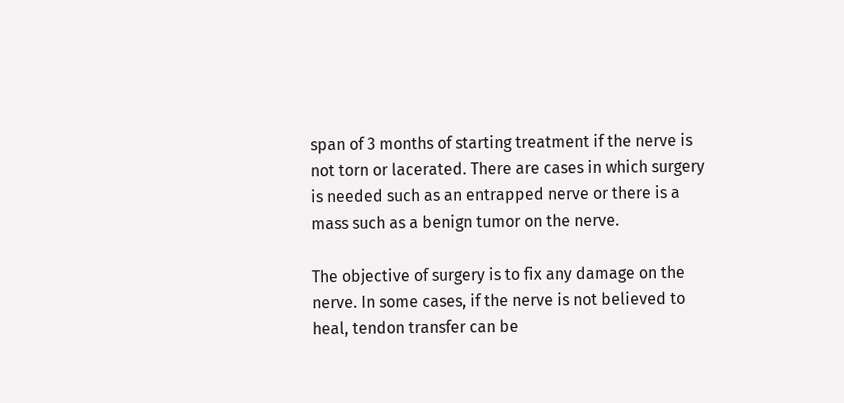span of 3 months of starting treatment if the nerve is not torn or lacerated. There are cases in which surgery is needed such as an entrapped nerve or there is a mass such as a benign tumor on the nerve.

The objective of surgery is to fix any damage on the nerve. In some cases, if the nerve is not believed to heal, tendon transfer can be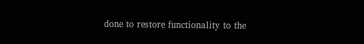done to restore functionality to the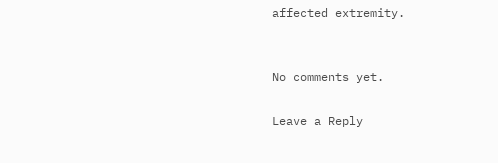affected extremity.


No comments yet.

Leave a Reply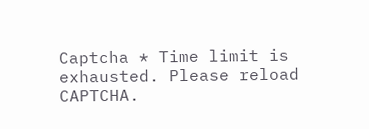Captcha * Time limit is exhausted. Please reload CAPTCHA.